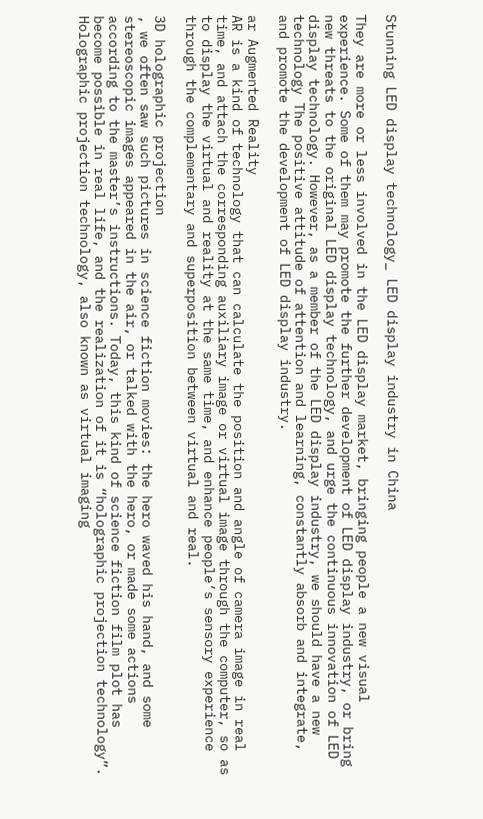Stunning LED display technology_ LED display industry in China

They are more or less involved in the LED display market, bringing people a new visual experience. Some of them may promote the further development of LED display industry, or bring new threats to the original LED display technology, and urge the continuous innovation of LED display technology. However, as a member of the LED display industry, we should have a new technology The positive attitude of attention and learning, constantly absorb and integrate, and promote the development of LED display industry.

ar Augmented Reality
AR is a kind of technology that can calculate the position and angle of camera image in real time, and attach the corresponding auxiliary image or virtual image through the computer, so as to display the virtual and reality at the same time, and enhance people’s sensory experience through the complementary and superposition between virtual and real.

3D holographic projection
, we often saw such pictures in science fiction movies: the hero waved his hand, and some stereoscopic images appeared in the air, or talked with the hero, or made some actions according to the master’s instructions. Today, this kind of science fiction film plot has become possible in real life, and the realization of it is “holographic projection technology”. Holographic projection technology, also known as virtual imaging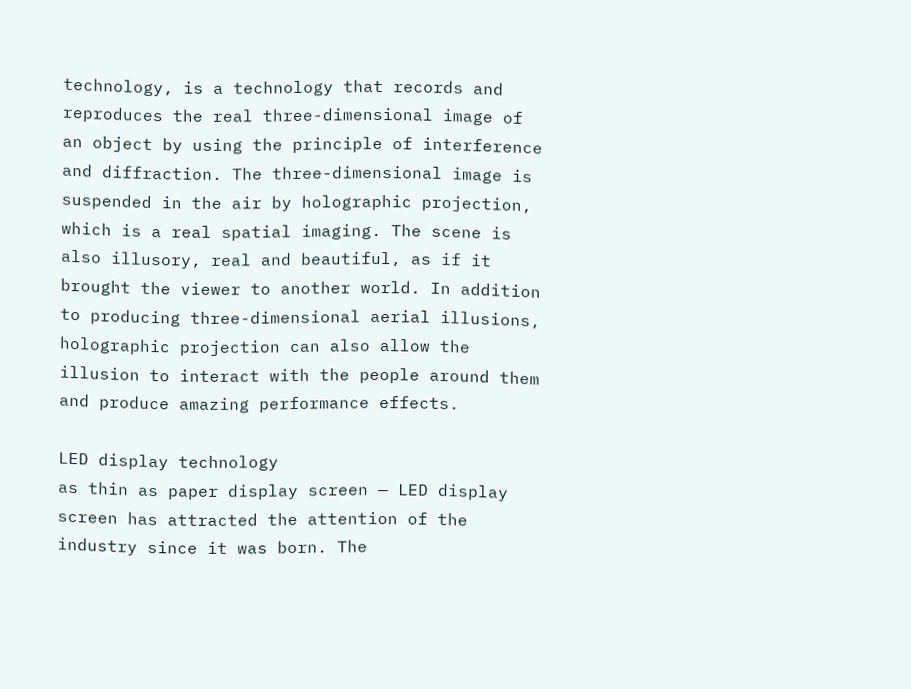technology, is a technology that records and reproduces the real three-dimensional image of an object by using the principle of interference and diffraction. The three-dimensional image is suspended in the air by holographic projection, which is a real spatial imaging. The scene is also illusory, real and beautiful, as if it brought the viewer to another world. In addition to producing three-dimensional aerial illusions, holographic projection can also allow the illusion to interact with the people around them and produce amazing performance effects.

LED display technology
as thin as paper display screen — LED display screen has attracted the attention of the industry since it was born. The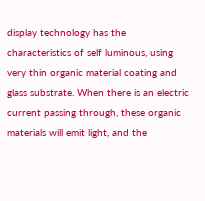display technology has the characteristics of self luminous, using very thin organic material coating and glass substrate. When there is an electric current passing through, these organic materials will emit light, and the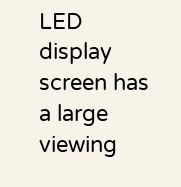LED display screen has a large viewing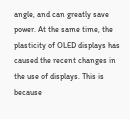angle, and can greatly save power. At the same time, the plasticity of OLED displays has caused the recent changes in the use of displays. This is because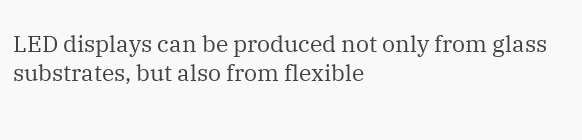LED displays can be produced not only from glass substrates, but also from flexible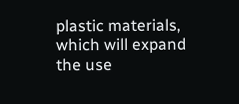plastic materials, which will expand the use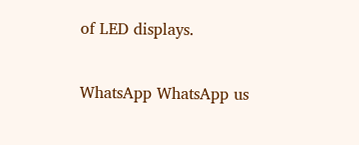of LED displays.

WhatsApp WhatsApp us